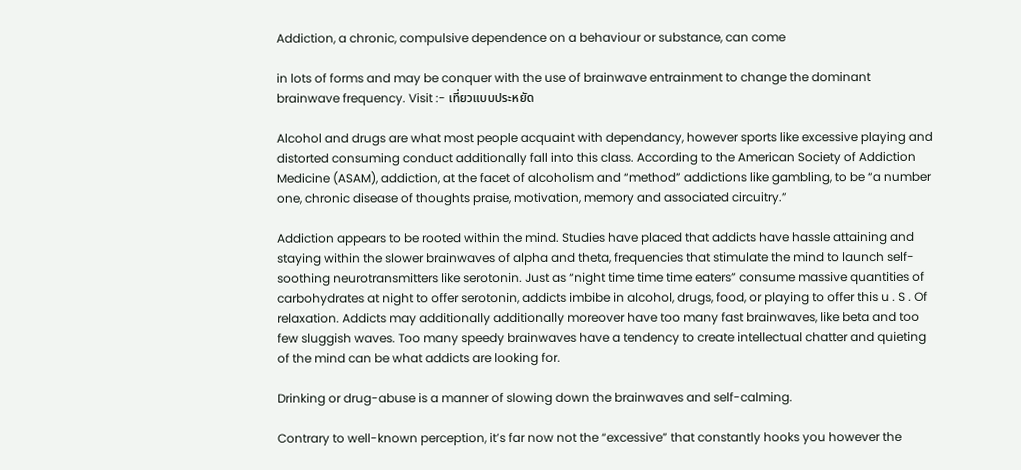Addiction, a chronic, compulsive dependence on a behaviour or substance, can come

in lots of forms and may be conquer with the use of brainwave entrainment to change the dominant brainwave frequency. Visit :- เที่ยวแบบประหยัด

Alcohol and drugs are what most people acquaint with dependancy, however sports like excessive playing and distorted consuming conduct additionally fall into this class. According to the American Society of Addiction Medicine (ASAM), addiction, at the facet of alcoholism and “method” addictions like gambling, to be “a number one, chronic disease of thoughts praise, motivation, memory and associated circuitry.”

Addiction appears to be rooted within the mind. Studies have placed that addicts have hassle attaining and staying within the slower brainwaves of alpha and theta, frequencies that stimulate the mind to launch self-soothing neurotransmitters like serotonin. Just as “night time time time eaters” consume massive quantities of carbohydrates at night to offer serotonin, addicts imbibe in alcohol, drugs, food, or playing to offer this u . S . Of relaxation. Addicts may additionally additionally moreover have too many fast brainwaves, like beta and too few sluggish waves. Too many speedy brainwaves have a tendency to create intellectual chatter and quieting of the mind can be what addicts are looking for.

Drinking or drug-abuse is a manner of slowing down the brainwaves and self-calming.

Contrary to well-known perception, it’s far now not the “excessive” that constantly hooks you however the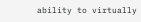ability to virtually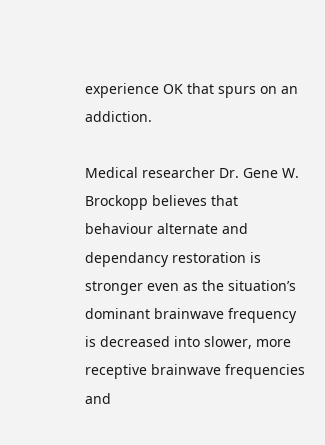experience OK that spurs on an addiction.

Medical researcher Dr. Gene W. Brockopp believes that behaviour alternate and dependancy restoration is stronger even as the situation’s dominant brainwave frequency is decreased into slower, more receptive brainwave frequencies and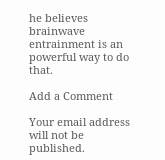he believes brainwave entrainment is an powerful way to do that.

Add a Comment

Your email address will not be published.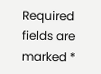Required fields are marked *